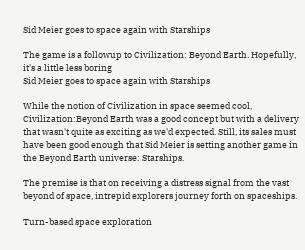Sid Meier goes to space again with Starships

The game is a followup to Civilization: Beyond Earth. Hopefully, it's a little less boring
Sid Meier goes to space again with Starships

While the notion of Civilization in space seemed cool, Civilization:Beyond Earth was a good concept but with a delivery that wasn't quite as exciting as we'd expected. Still, its sales must have been good enough that Sid Meier is setting another game in the Beyond Earth universe: Starships.

The premise is that on receiving a distress signal from the vast beyond of space, intrepid explorers journey forth on spaceships.

Turn-based space exploration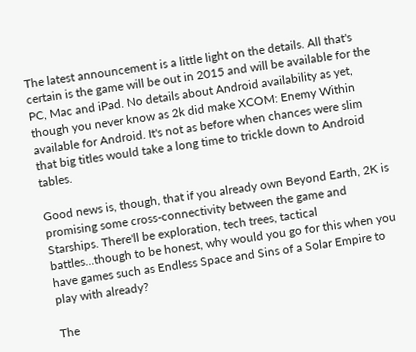The latest announcement is a little light on the details. All that's certain is the game will be out in 2015 and will be available for the PC, Mac and iPad. No details about Android availability as yet, though you never know as 2k did make XCOM: Enemy Within available for Android. It's not as before when chances were slim that big titles would take a long time to trickle down to Android tables.

Good news is, though, that if you already own Beyond Earth, 2K is promising some cross-connectivity between the game and Starships. There'll be exploration, tech trees, tactical battles...though to be honest, why would you go for this when you have games such as Endless Space and Sins of a Solar Empire to play with already?

The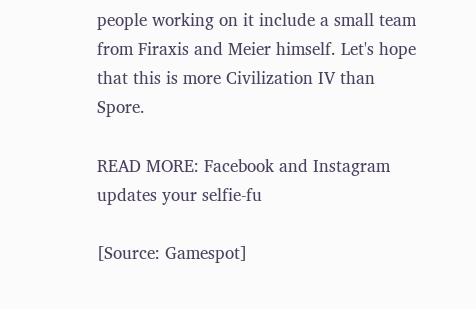people working on it include a small team from Firaxis and Meier himself. Let's hope that this is more Civilization IV than Spore.

READ MORE: Facebook and Instagram updates your selfie-fu

[Source: Gamespot]